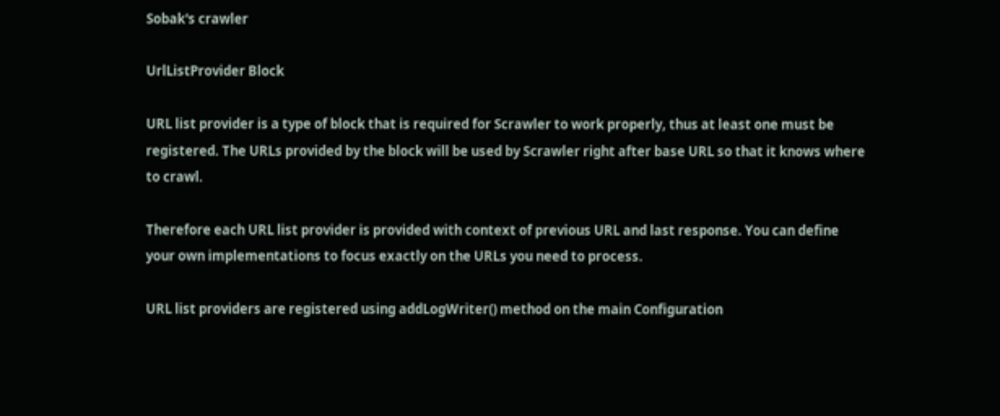Sobak's crawler

UrlListProvider Block

URL list provider is a type of block that is required for Scrawler to work properly, thus at least one must be registered. The URLs provided by the block will be used by Scrawler right after base URL so that it knows where to crawl.

Therefore each URL list provider is provided with context of previous URL and last response. You can define your own implementations to focus exactly on the URLs you need to process.

URL list providers are registered using addLogWriter() method on the main Configuration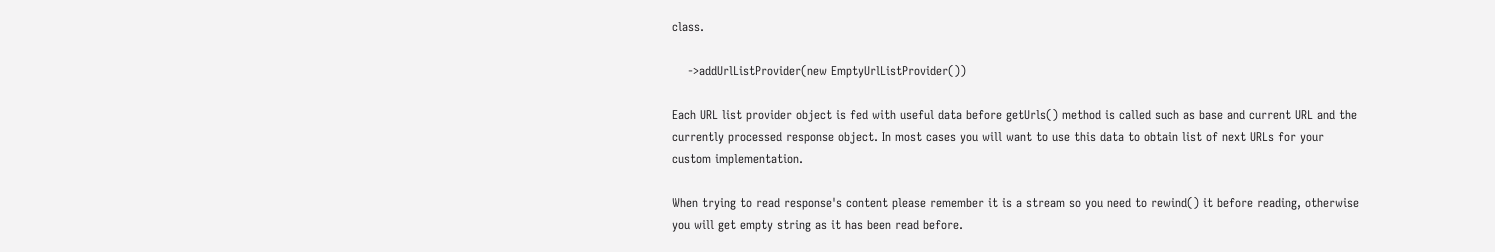class.

    ->addUrlListProvider(new EmptyUrlListProvider())

Each URL list provider object is fed with useful data before getUrls() method is called such as base and current URL and the currently processed response object. In most cases you will want to use this data to obtain list of next URLs for your custom implementation.

When trying to read response's content please remember it is a stream so you need to rewind() it before reading, otherwise you will get empty string as it has been read before.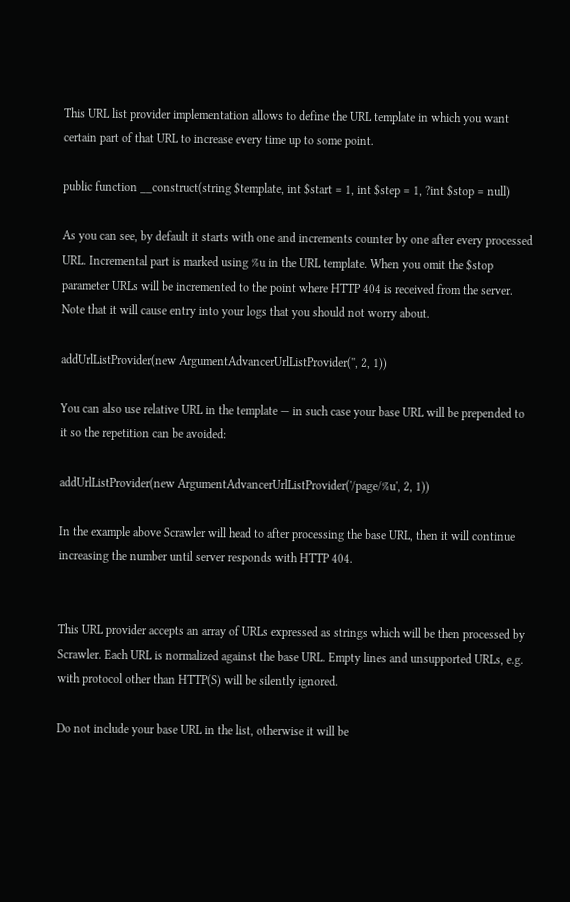This URL list provider implementation allows to define the URL template in which you want certain part of that URL to increase every time up to some point.

public function __construct(string $template, int $start = 1, int $step = 1, ?int $stop = null)

As you can see, by default it starts with one and increments counter by one after every processed URL. Incremental part is marked using %u in the URL template. When you omit the $stop parameter URLs will be incremented to the point where HTTP 404 is received from the server. Note that it will cause entry into your logs that you should not worry about.

addUrlListProvider(new ArgumentAdvancerUrlListProvider('', 2, 1))

You can also use relative URL in the template — in such case your base URL will be prepended to it so the repetition can be avoided:

addUrlListProvider(new ArgumentAdvancerUrlListProvider('/page/%u', 2, 1))

In the example above Scrawler will head to after processing the base URL, then it will continue increasing the number until server responds with HTTP 404.


This URL provider accepts an array of URLs expressed as strings which will be then processed by Scrawler. Each URL is normalized against the base URL. Empty lines and unsupported URLs, e.g. with protocol other than HTTP(S) will be silently ignored.

Do not include your base URL in the list, otherwise it will be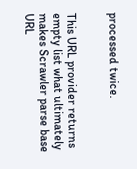processed twice.


This URL provider returns empty list what ultimately makes Scrawler parse base URL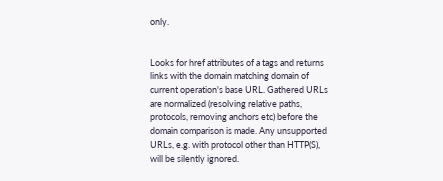only.


Looks for href attributes of a tags and returns links with the domain matching domain of current operation's base URL. Gathered URLs are normalized (resolving relative paths, protocols, removing anchors etc) before the domain comparison is made. Any unsupported URLs, e.g. with protocol other than HTTP(S), will be silently ignored.